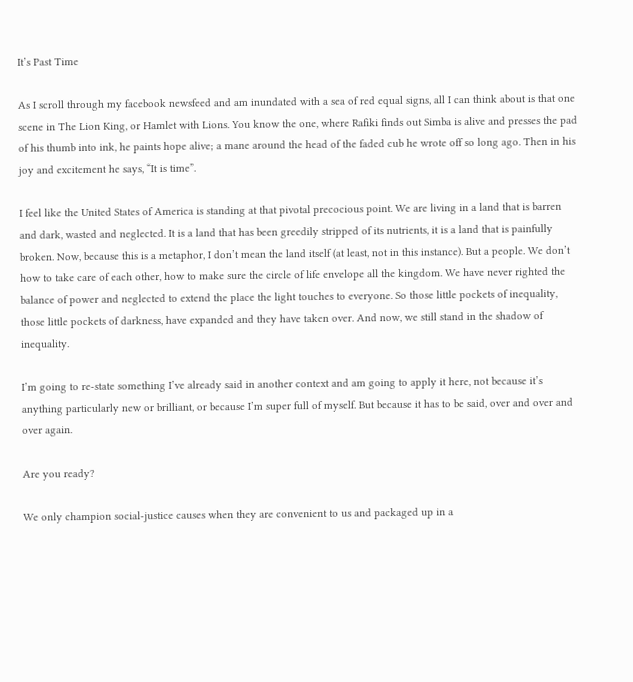It’s Past Time

As I scroll through my facebook newsfeed and am inundated with a sea of red equal signs, all I can think about is that one scene in The Lion King, or Hamlet with Lions. You know the one, where Rafiki finds out Simba is alive and presses the pad of his thumb into ink, he paints hope alive; a mane around the head of the faded cub he wrote off so long ago. Then in his joy and excitement he says, “It is time”.

I feel like the United States of America is standing at that pivotal precocious point. We are living in a land that is barren and dark, wasted and neglected. It is a land that has been greedily stripped of its nutrients, it is a land that is painfully broken. Now, because this is a metaphor, I don’t mean the land itself (at least, not in this instance). But a people. We don’t how to take care of each other, how to make sure the circle of life envelope all the kingdom. We have never righted the balance of power and neglected to extend the place the light touches to everyone. So those little pockets of inequality, those little pockets of darkness, have expanded and they have taken over. And now, we still stand in the shadow of inequality.

I’m going to re-state something I’ve already said in another context and am going to apply it here, not because it’s anything particularly new or brilliant, or because I’m super full of myself. But because it has to be said, over and over and over again.

Are you ready?

We only champion social-justice causes when they are convenient to us and packaged up in a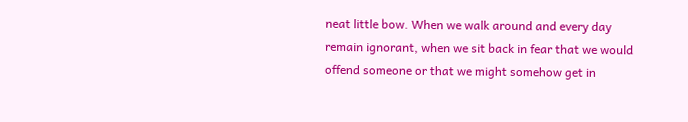neat little bow. When we walk around and every day remain ignorant, when we sit back in fear that we would offend someone or that we might somehow get in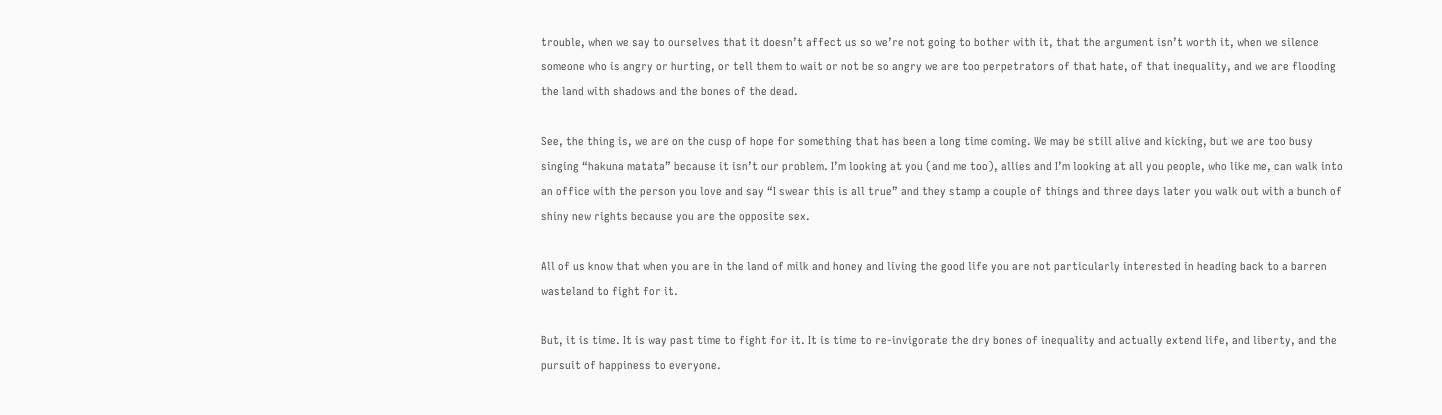trouble, when we say to ourselves that it doesn’t affect us so we’re not going to bother with it, that the argument isn’t worth it, when we silence someone who is angry or hurting, or tell them to wait or not be so angry we are too perpetrators of that hate, of that inequality, and we are flooding the land with shadows and the bones of the dead.

See, the thing is, we are on the cusp of hope for something that has been a long time coming. We may be still alive and kicking, but we are too busy singing “hakuna matata” because it isn’t our problem. I’m looking at you (and me too), allies and I’m looking at all you people, who like me, can walk into an office with the person you love and say “I swear this is all true” and they stamp a couple of things and three days later you walk out with a bunch of shiny new rights because you are the opposite sex.

All of us know that when you are in the land of milk and honey and living the good life you are not particularly interested in heading back to a barren wasteland to fight for it.

But, it is time. It is way past time to fight for it. It is time to re-invigorate the dry bones of inequality and actually extend life, and liberty, and the pursuit of happiness to everyone.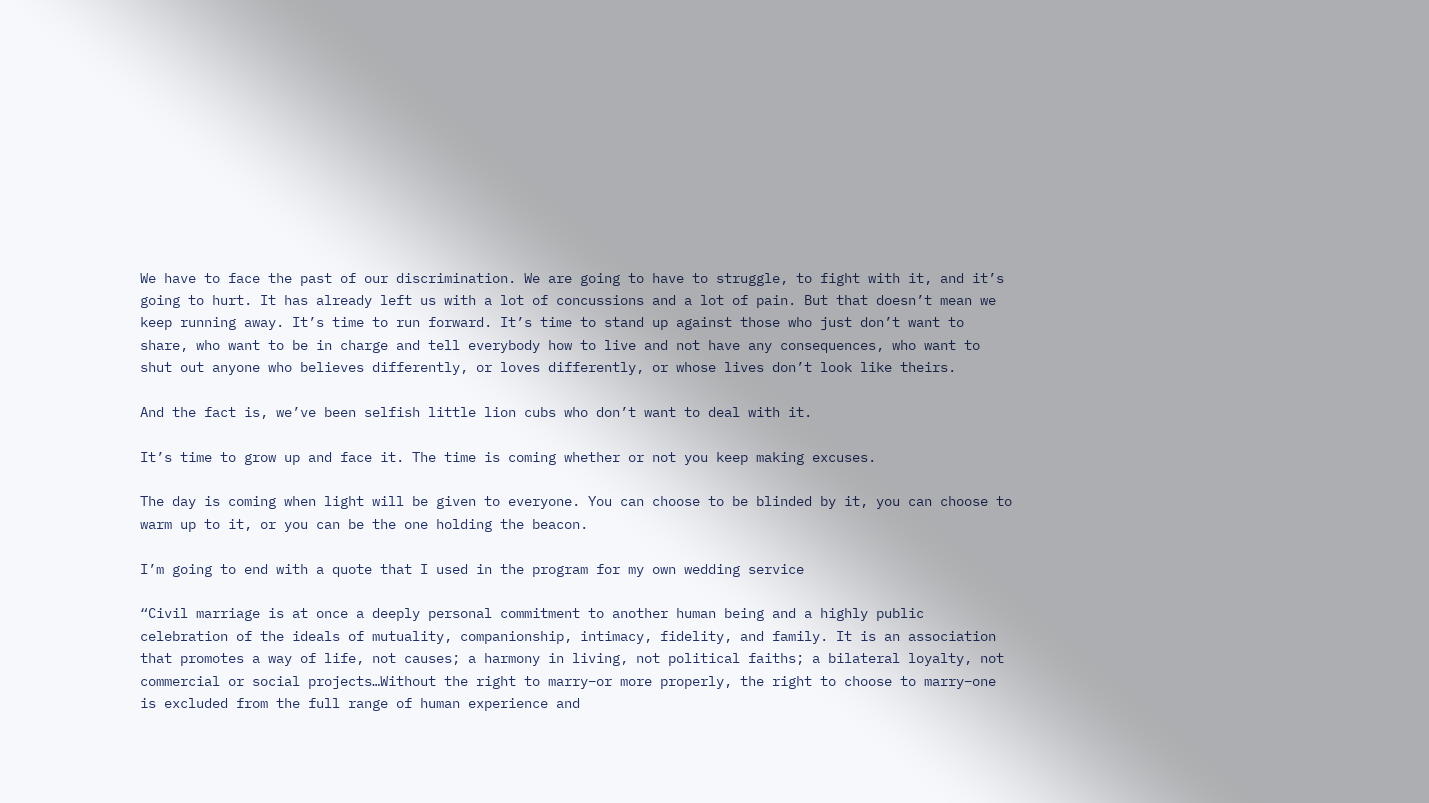We have to face the past of our discrimination. We are going to have to struggle, to fight with it, and it’s going to hurt. It has already left us with a lot of concussions and a lot of pain. But that doesn’t mean we keep running away. It’s time to run forward. It’s time to stand up against those who just don’t want to share, who want to be in charge and tell everybody how to live and not have any consequences, who want to shut out anyone who believes differently, or loves differently, or whose lives don’t look like theirs.

And the fact is, we’ve been selfish little lion cubs who don’t want to deal with it.

It’s time to grow up and face it. The time is coming whether or not you keep making excuses.

The day is coming when light will be given to everyone. You can choose to be blinded by it, you can choose to warm up to it, or you can be the one holding the beacon.

I’m going to end with a quote that I used in the program for my own wedding service

“Civil marriage is at once a deeply personal commitment to another human being and a highly public celebration of the ideals of mutuality, companionship, intimacy, fidelity, and family. It is an association that promotes a way of life, not causes; a harmony in living, not political faiths; a bilateral loyalty, not commercial or social projects…Without the right to marry–or more properly, the right to choose to marry–one is excluded from the full range of human experience and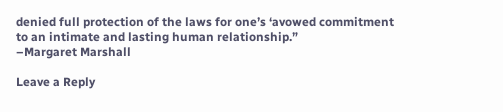denied full protection of the laws for one’s ‘avowed commitment to an intimate and lasting human relationship.”
–Margaret Marshall

Leave a Reply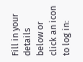Fill in your details below or click an icon to log in: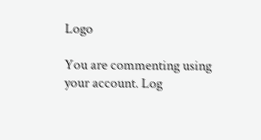Logo

You are commenting using your account. Log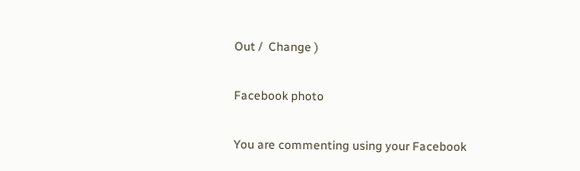Out /  Change )

Facebook photo

You are commenting using your Facebook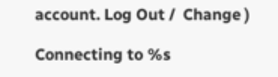account. Log Out /  Change )

Connecting to %s